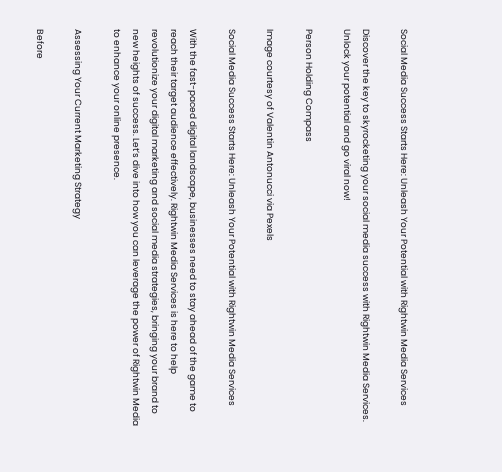Social Media Success Starts Here: Unleash Your Potential with Rightwin Media Services

Discover the key to skyrocketing your social media success with Rightwin Media Services. Unlock your potential and go viral now!

Person Holding Compass

Image courtesy of Valentin Antonucci via Pexels

Social Media Success Starts Here: Unleash Your Potential with Rightwin Media Services

With the fast-paced digital landscape, businesses need to stay ahead of the game to reach their target audience effectively. Rightwin Media Services is here to help revolutionize your digital marketing and social media strategies, bringing your brand to new heights of success. Let’s dive into how you can leverage the power of Rightwin Media to enhance your online presence.

Assessing Your Current Marketing Strategy

Before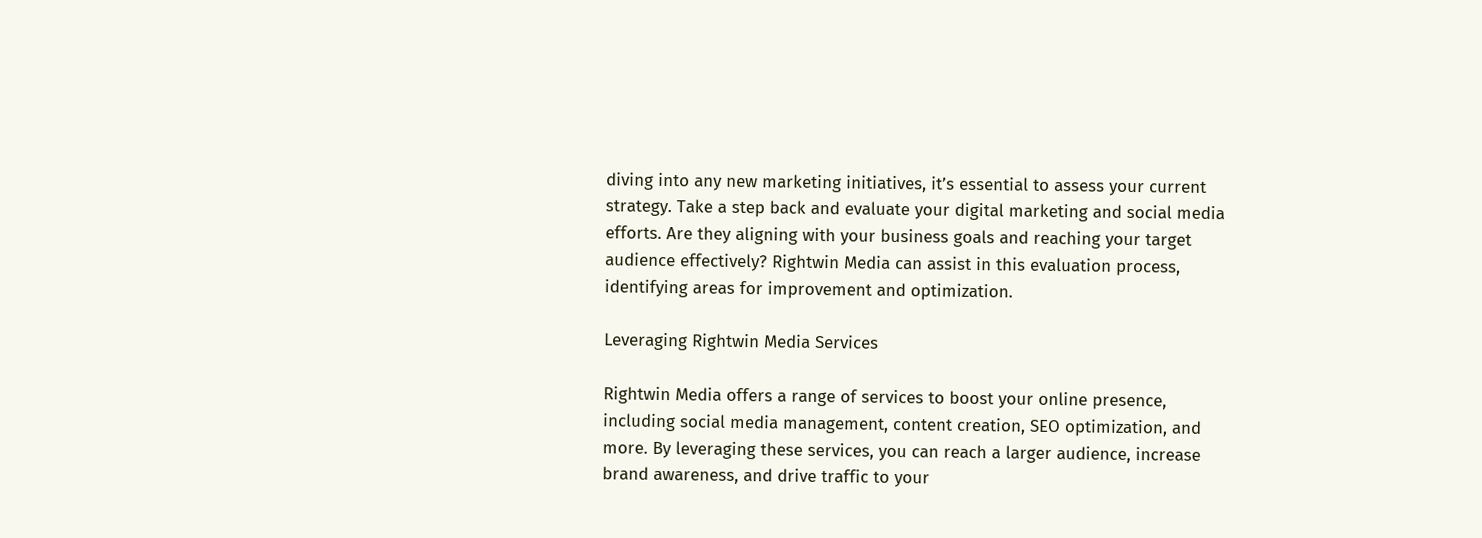diving into any new marketing initiatives, it’s essential to assess your current strategy. Take a step back and evaluate your digital marketing and social media efforts. Are they aligning with your business goals and reaching your target audience effectively? Rightwin Media can assist in this evaluation process, identifying areas for improvement and optimization.

Leveraging Rightwin Media Services

Rightwin Media offers a range of services to boost your online presence, including social media management, content creation, SEO optimization, and more. By leveraging these services, you can reach a larger audience, increase brand awareness, and drive traffic to your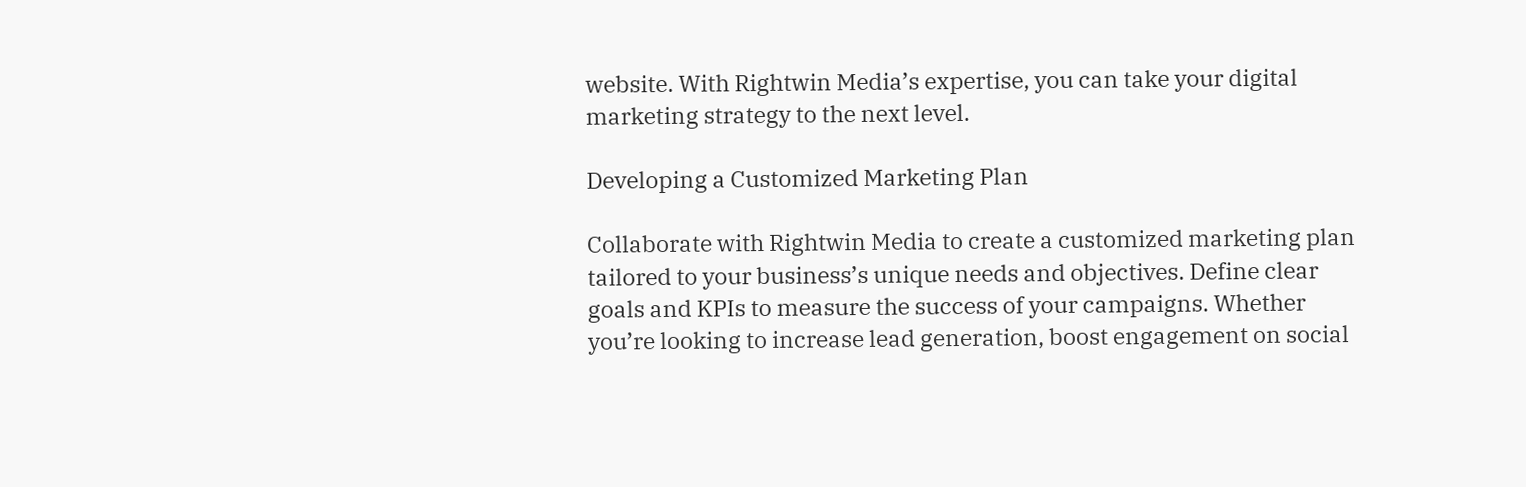website. With Rightwin Media’s expertise, you can take your digital marketing strategy to the next level.

Developing a Customized Marketing Plan

Collaborate with Rightwin Media to create a customized marketing plan tailored to your business’s unique needs and objectives. Define clear goals and KPIs to measure the success of your campaigns. Whether you’re looking to increase lead generation, boost engagement on social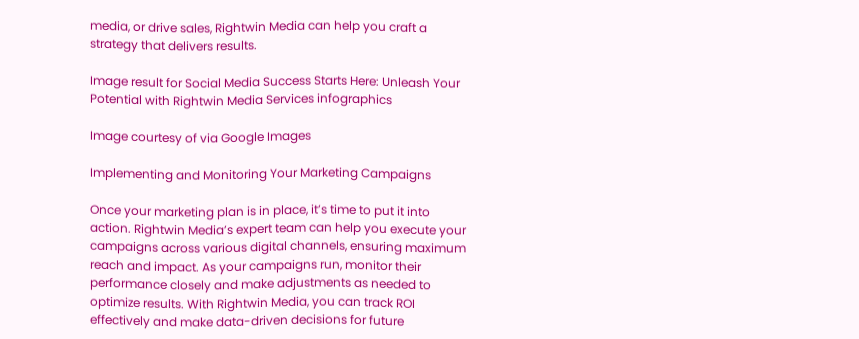media, or drive sales, Rightwin Media can help you craft a strategy that delivers results.

Image result for Social Media Success Starts Here: Unleash Your Potential with Rightwin Media Services infographics

Image courtesy of via Google Images

Implementing and Monitoring Your Marketing Campaigns

Once your marketing plan is in place, it’s time to put it into action. Rightwin Media’s expert team can help you execute your campaigns across various digital channels, ensuring maximum reach and impact. As your campaigns run, monitor their performance closely and make adjustments as needed to optimize results. With Rightwin Media, you can track ROI effectively and make data-driven decisions for future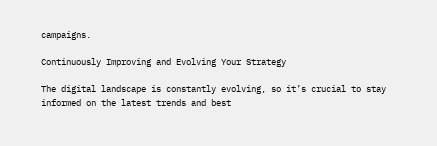campaigns.

Continuously Improving and Evolving Your Strategy

The digital landscape is constantly evolving, so it’s crucial to stay informed on the latest trends and best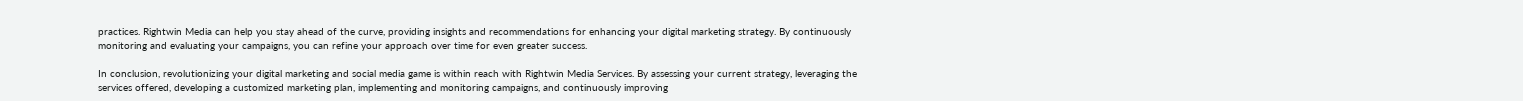practices. Rightwin Media can help you stay ahead of the curve, providing insights and recommendations for enhancing your digital marketing strategy. By continuously monitoring and evaluating your campaigns, you can refine your approach over time for even greater success.

In conclusion, revolutionizing your digital marketing and social media game is within reach with Rightwin Media Services. By assessing your current strategy, leveraging the services offered, developing a customized marketing plan, implementing and monitoring campaigns, and continuously improving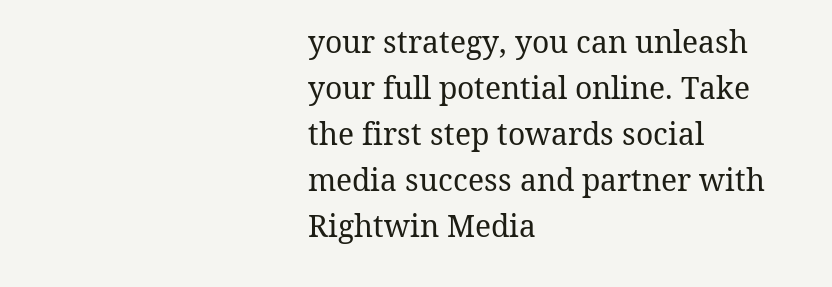your strategy, you can unleash your full potential online. Take the first step towards social media success and partner with Rightwin Media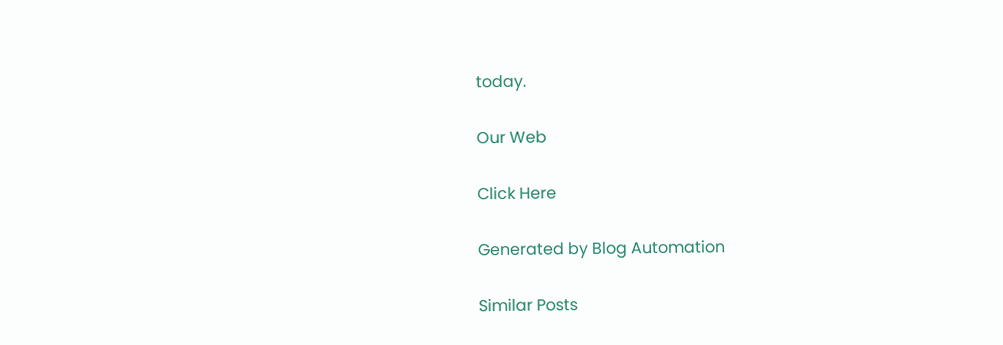today.

Our Web

Click Here

Generated by Blog Automation

Similar Posts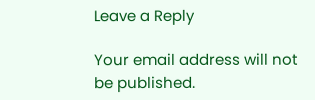Leave a Reply

Your email address will not be published.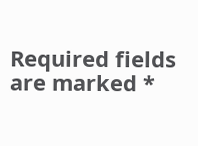Required fields are marked *